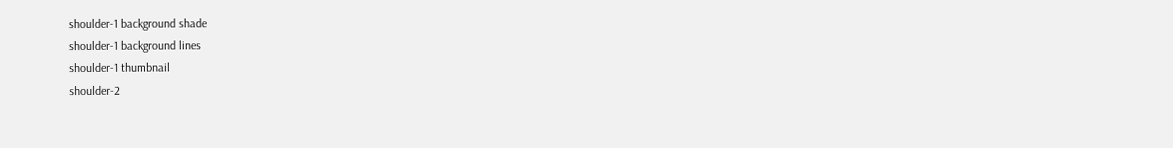shoulder-1 background shade
shoulder-1 background lines
shoulder-1 thumbnail
shoulder-2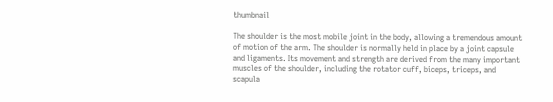thumbnail

The shoulder is the most mobile joint in the body, allowing a tremendous amount of motion of the arm. The shoulder is normally held in place by a joint capsule and ligaments. Its movement and strength are derived from the many important muscles of the shoulder, including the rotator cuff, biceps, triceps, and scapula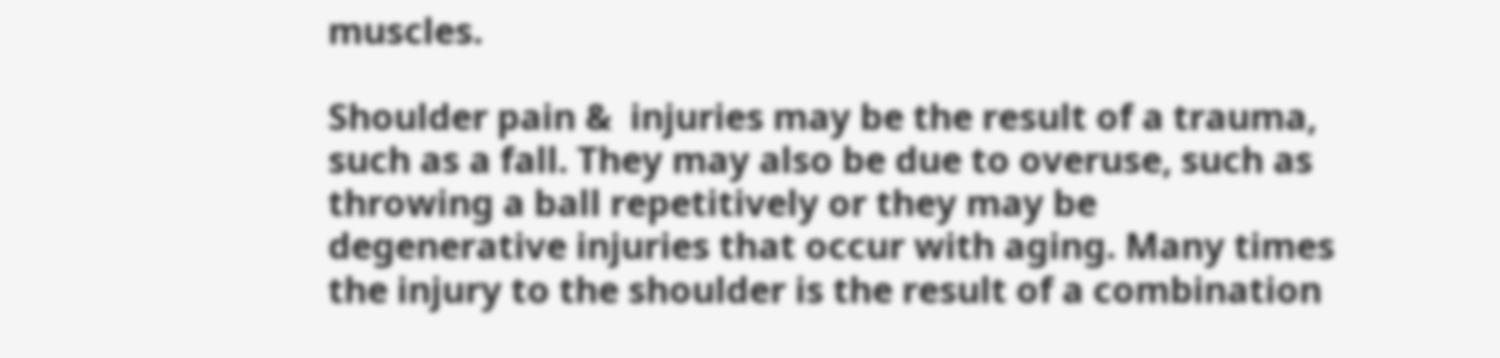muscles.

Shoulder pain &  injuries may be the result of a trauma, such as a fall. They may also be due to overuse, such as throwing a ball repetitively or they may be degenerative injuries that occur with aging. Many times the injury to the shoulder is the result of a combination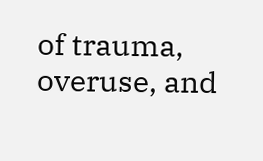of trauma, overuse, and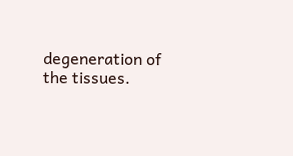degeneration of the tissues.